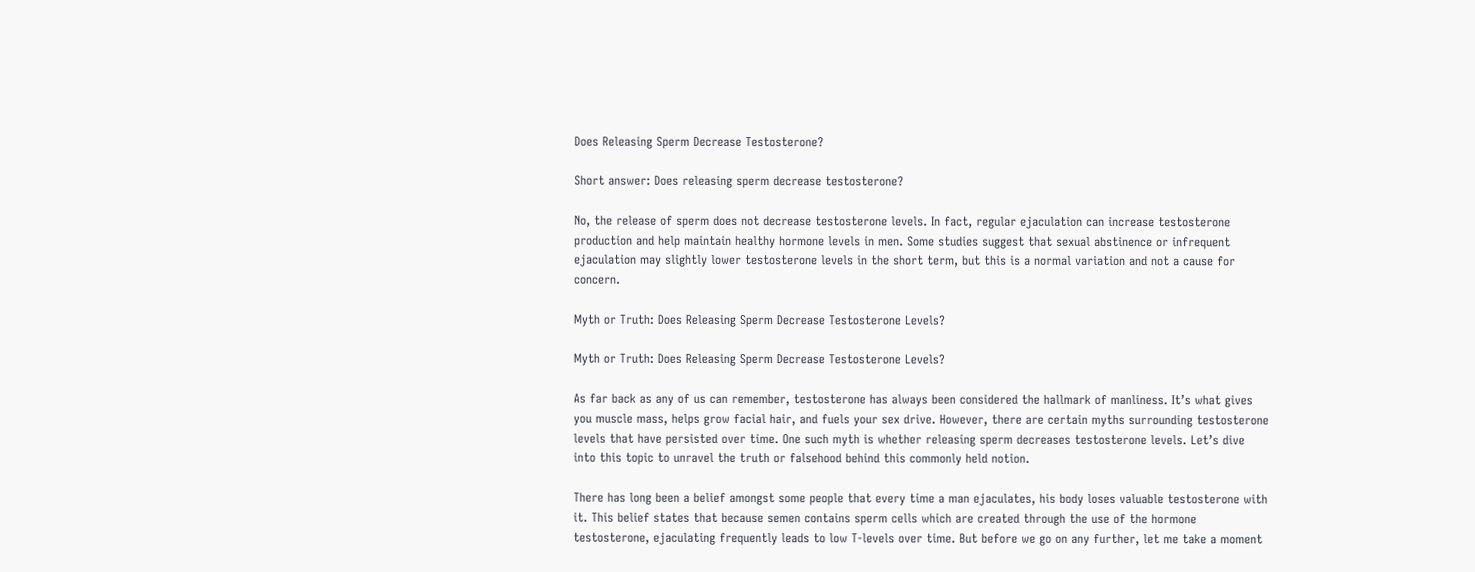Does Releasing Sperm Decrease Testosterone?

Short answer: Does releasing sperm decrease testosterone?

No, the release of sperm does not decrease testosterone levels. In fact, regular ejaculation can increase testosterone production and help maintain healthy hormone levels in men. Some studies suggest that sexual abstinence or infrequent ejaculation may slightly lower testosterone levels in the short term, but this is a normal variation and not a cause for concern.

Myth or Truth: Does Releasing Sperm Decrease Testosterone Levels?

Myth or Truth: Does Releasing Sperm Decrease Testosterone Levels?

As far back as any of us can remember, testosterone has always been considered the hallmark of manliness. It’s what gives you muscle mass, helps grow facial hair, and fuels your sex drive. However, there are certain myths surrounding testosterone levels that have persisted over time. One such myth is whether releasing sperm decreases testosterone levels. Let’s dive into this topic to unravel the truth or falsehood behind this commonly held notion.

There has long been a belief amongst some people that every time a man ejaculates, his body loses valuable testosterone with it. This belief states that because semen contains sperm cells which are created through the use of the hormone testosterone, ejaculating frequently leads to low T-levels over time. But before we go on any further, let me take a moment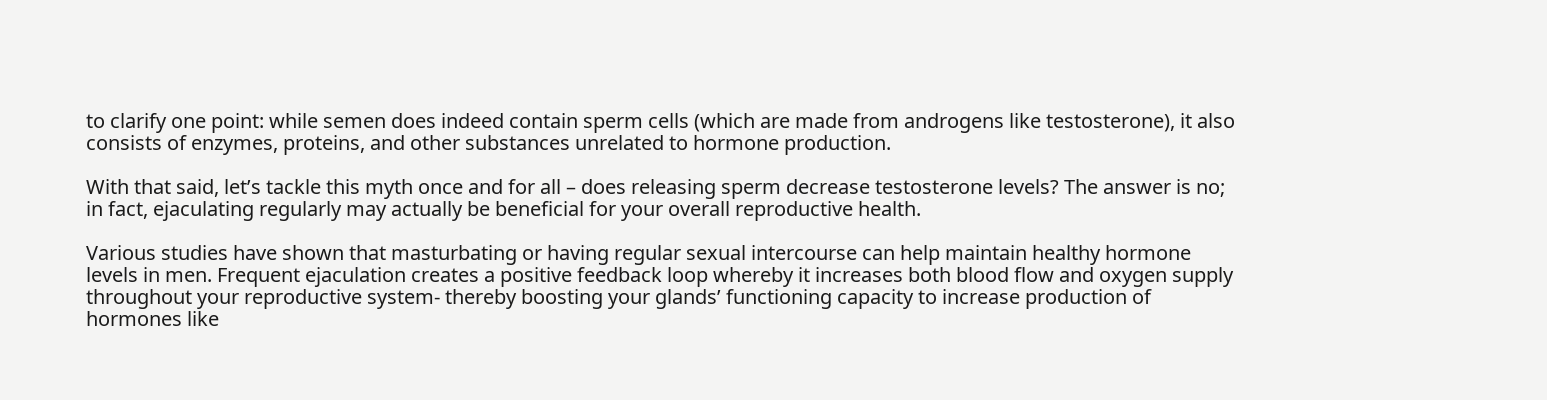to clarify one point: while semen does indeed contain sperm cells (which are made from androgens like testosterone), it also consists of enzymes, proteins, and other substances unrelated to hormone production.

With that said, let’s tackle this myth once and for all – does releasing sperm decrease testosterone levels? The answer is no; in fact, ejaculating regularly may actually be beneficial for your overall reproductive health.

Various studies have shown that masturbating or having regular sexual intercourse can help maintain healthy hormone levels in men. Frequent ejaculation creates a positive feedback loop whereby it increases both blood flow and oxygen supply throughout your reproductive system- thereby boosting your glands’ functioning capacity to increase production of hormones like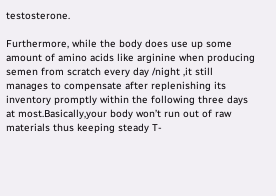testosterone.

Furthermore, while the body does use up some amount of amino acids like arginine when producing semen from scratch every day /night ,it still manages to compensate after replenishing its inventory promptly within the following three days at most.Basically,your body won’t run out of raw materials thus keeping steady T-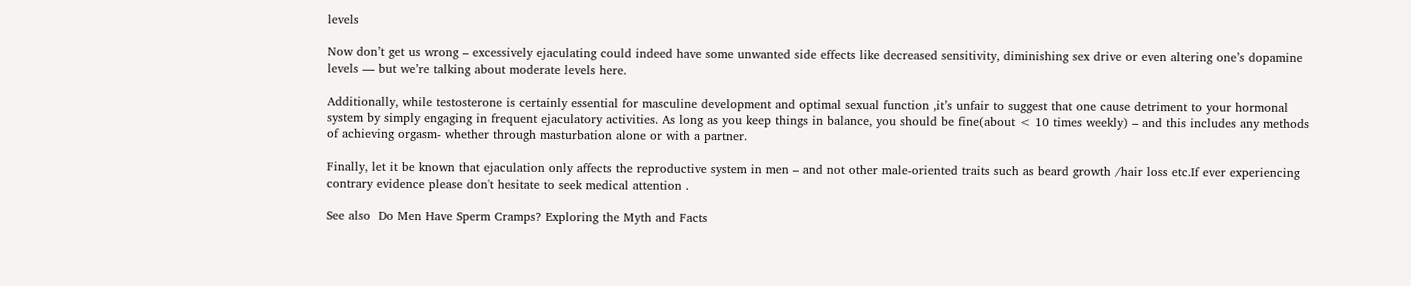levels

Now don’t get us wrong – excessively ejaculating could indeed have some unwanted side effects like decreased sensitivity, diminishing sex drive or even altering one’s dopamine levels — but we’re talking about moderate levels here.

Additionally, while testosterone is certainly essential for masculine development and optimal sexual function ,it’s unfair to suggest that one cause detriment to your hormonal system by simply engaging in frequent ejaculatory activities. As long as you keep things in balance, you should be fine(about < 10 times weekly) – and this includes any methods of achieving orgasm- whether through masturbation alone or with a partner.

Finally, let it be known that ejaculation only affects the reproductive system in men – and not other male-oriented traits such as beard growth /hair loss etc.If ever experiencing contrary evidence please don't hesitate to seek medical attention .

See also  Do Men Have Sperm Cramps? Exploring the Myth and Facts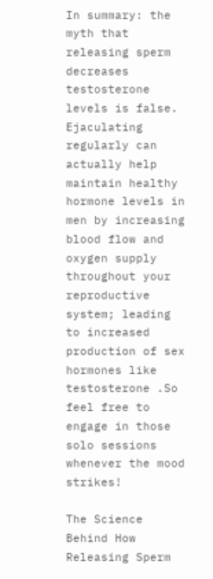In summary: the myth that releasing sperm decreases testosterone levels is false. Ejaculating regularly can actually help maintain healthy hormone levels in men by increasing blood flow and oxygen supply throughout your reproductive system; leading to increased production of sex hormones like testosterone .So feel free to engage in those solo sessions whenever the mood strikes!

The Science Behind How Releasing Sperm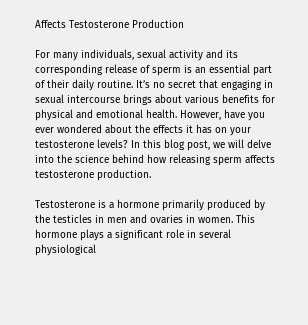Affects Testosterone Production

For many individuals, sexual activity and its corresponding release of sperm is an essential part of their daily routine. It’s no secret that engaging in sexual intercourse brings about various benefits for physical and emotional health. However, have you ever wondered about the effects it has on your testosterone levels? In this blog post, we will delve into the science behind how releasing sperm affects testosterone production.

Testosterone is a hormone primarily produced by the testicles in men and ovaries in women. This hormone plays a significant role in several physiological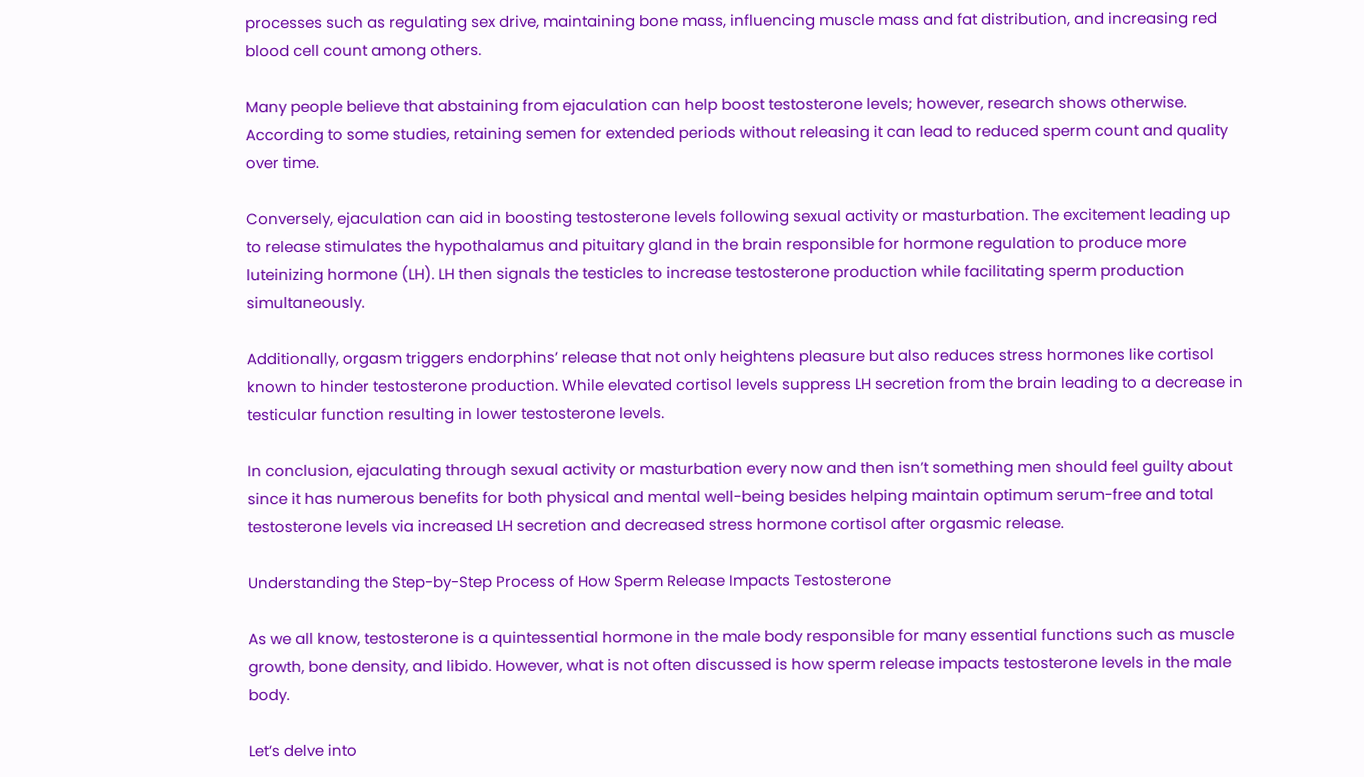processes such as regulating sex drive, maintaining bone mass, influencing muscle mass and fat distribution, and increasing red blood cell count among others.

Many people believe that abstaining from ejaculation can help boost testosterone levels; however, research shows otherwise. According to some studies, retaining semen for extended periods without releasing it can lead to reduced sperm count and quality over time.

Conversely, ejaculation can aid in boosting testosterone levels following sexual activity or masturbation. The excitement leading up to release stimulates the hypothalamus and pituitary gland in the brain responsible for hormone regulation to produce more luteinizing hormone (LH). LH then signals the testicles to increase testosterone production while facilitating sperm production simultaneously.

Additionally, orgasm triggers endorphins’ release that not only heightens pleasure but also reduces stress hormones like cortisol known to hinder testosterone production. While elevated cortisol levels suppress LH secretion from the brain leading to a decrease in testicular function resulting in lower testosterone levels.

In conclusion, ejaculating through sexual activity or masturbation every now and then isn’t something men should feel guilty about since it has numerous benefits for both physical and mental well-being besides helping maintain optimum serum-free and total testosterone levels via increased LH secretion and decreased stress hormone cortisol after orgasmic release.

Understanding the Step-by-Step Process of How Sperm Release Impacts Testosterone

As we all know, testosterone is a quintessential hormone in the male body responsible for many essential functions such as muscle growth, bone density, and libido. However, what is not often discussed is how sperm release impacts testosterone levels in the male body.

Let’s delve into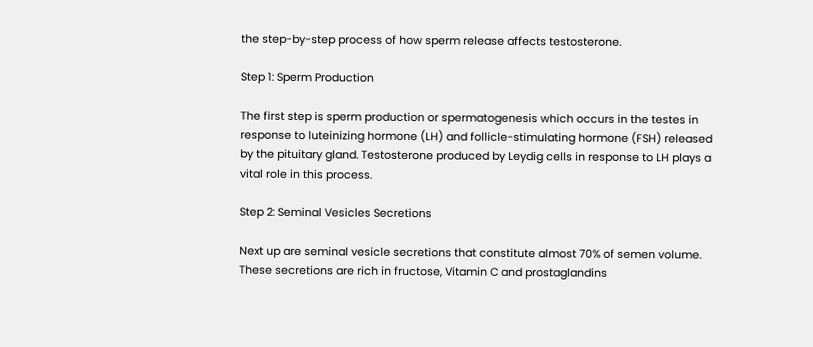the step-by-step process of how sperm release affects testosterone.

Step 1: Sperm Production

The first step is sperm production or spermatogenesis which occurs in the testes in response to luteinizing hormone (LH) and follicle-stimulating hormone (FSH) released by the pituitary gland. Testosterone produced by Leydig cells in response to LH plays a vital role in this process.

Step 2: Seminal Vesicles Secretions

Next up are seminal vesicle secretions that constitute almost 70% of semen volume. These secretions are rich in fructose, Vitamin C and prostaglandins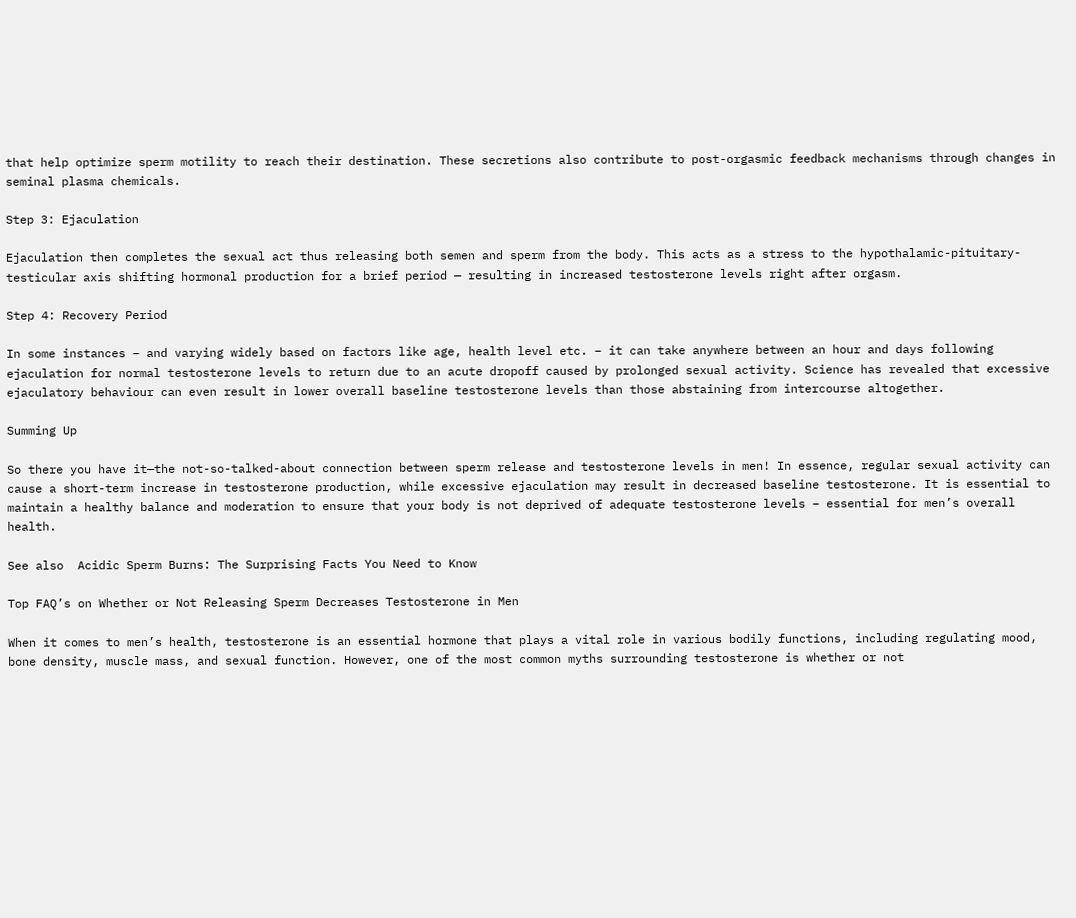that help optimize sperm motility to reach their destination. These secretions also contribute to post-orgasmic feedback mechanisms through changes in seminal plasma chemicals.

Step 3: Ejaculation

Ejaculation then completes the sexual act thus releasing both semen and sperm from the body. This acts as a stress to the hypothalamic-pituitary-testicular axis shifting hormonal production for a brief period — resulting in increased testosterone levels right after orgasm.

Step 4: Recovery Period

In some instances – and varying widely based on factors like age, health level etc. – it can take anywhere between an hour and days following ejaculation for normal testosterone levels to return due to an acute dropoff caused by prolonged sexual activity. Science has revealed that excessive ejaculatory behaviour can even result in lower overall baseline testosterone levels than those abstaining from intercourse altogether.

Summing Up

So there you have it—the not-so-talked-about connection between sperm release and testosterone levels in men! In essence, regular sexual activity can cause a short-term increase in testosterone production, while excessive ejaculation may result in decreased baseline testosterone. It is essential to maintain a healthy balance and moderation to ensure that your body is not deprived of adequate testosterone levels – essential for men’s overall health.

See also  Acidic Sperm Burns: The Surprising Facts You Need to Know

Top FAQ’s on Whether or Not Releasing Sperm Decreases Testosterone in Men

When it comes to men’s health, testosterone is an essential hormone that plays a vital role in various bodily functions, including regulating mood, bone density, muscle mass, and sexual function. However, one of the most common myths surrounding testosterone is whether or not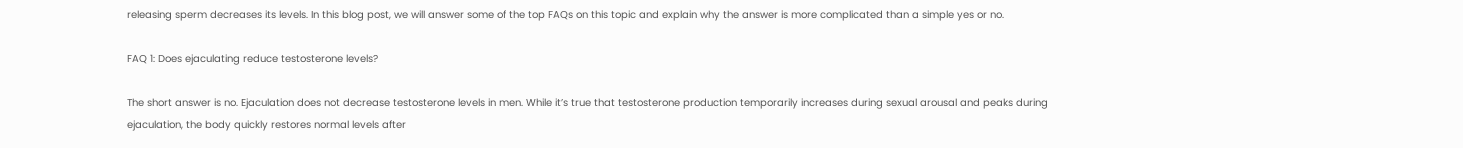releasing sperm decreases its levels. In this blog post, we will answer some of the top FAQs on this topic and explain why the answer is more complicated than a simple yes or no.

FAQ 1: Does ejaculating reduce testosterone levels?

The short answer is no. Ejaculation does not decrease testosterone levels in men. While it’s true that testosterone production temporarily increases during sexual arousal and peaks during ejaculation, the body quickly restores normal levels after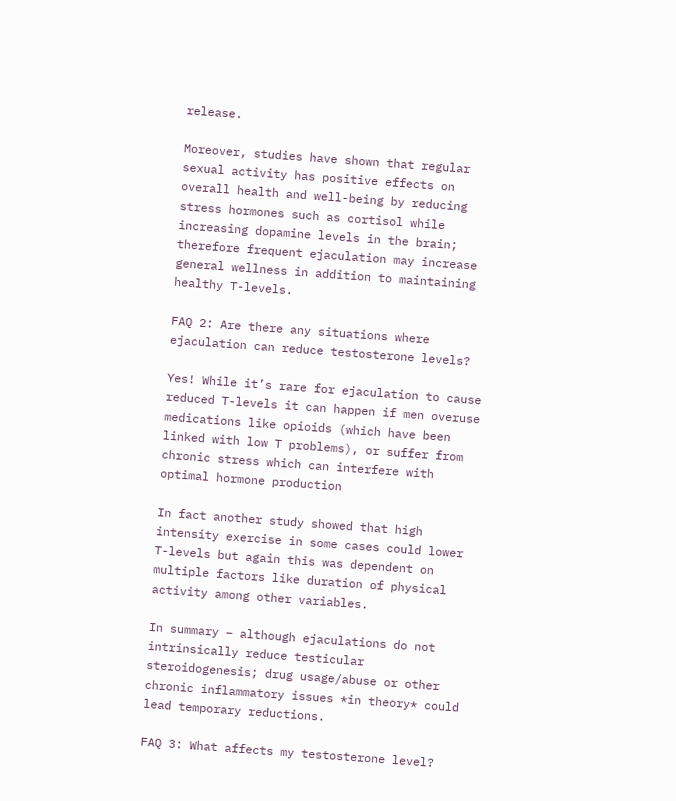release.

Moreover, studies have shown that regular sexual activity has positive effects on overall health and well-being by reducing stress hormones such as cortisol while increasing dopamine levels in the brain; therefore frequent ejaculation may increase general wellness in addition to maintaining healthy T-levels.

FAQ 2: Are there any situations where ejaculation can reduce testosterone levels?

Yes! While it’s rare for ejaculation to cause reduced T-levels it can happen if men overuse medications like opioids (which have been linked with low T problems), or suffer from chronic stress which can interfere with optimal hormone production

In fact another study showed that high intensity exercise in some cases could lower T-levels but again this was dependent on multiple factors like duration of physical activity among other variables.

In summary – although ejaculations do not intrinsically reduce testicular steroidogenesis; drug usage/abuse or other chronic inflammatory issues *in theory* could lead temporary reductions.

FAQ 3: What affects my testosterone level?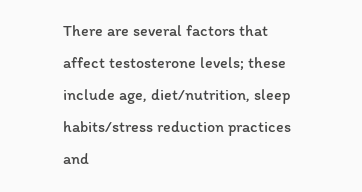There are several factors that affect testosterone levels; these include age, diet/nutrition, sleep habits/stress reduction practices and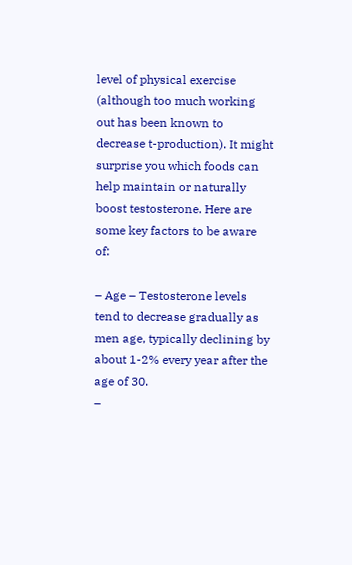level of physical exercise (although too much working out has been known to decrease t-production). It might surprise you which foods can help maintain or naturally boost testosterone. Here are some key factors to be aware of:

– Age – Testosterone levels tend to decrease gradually as men age, typically declining by about 1-2% every year after the age of 30.
–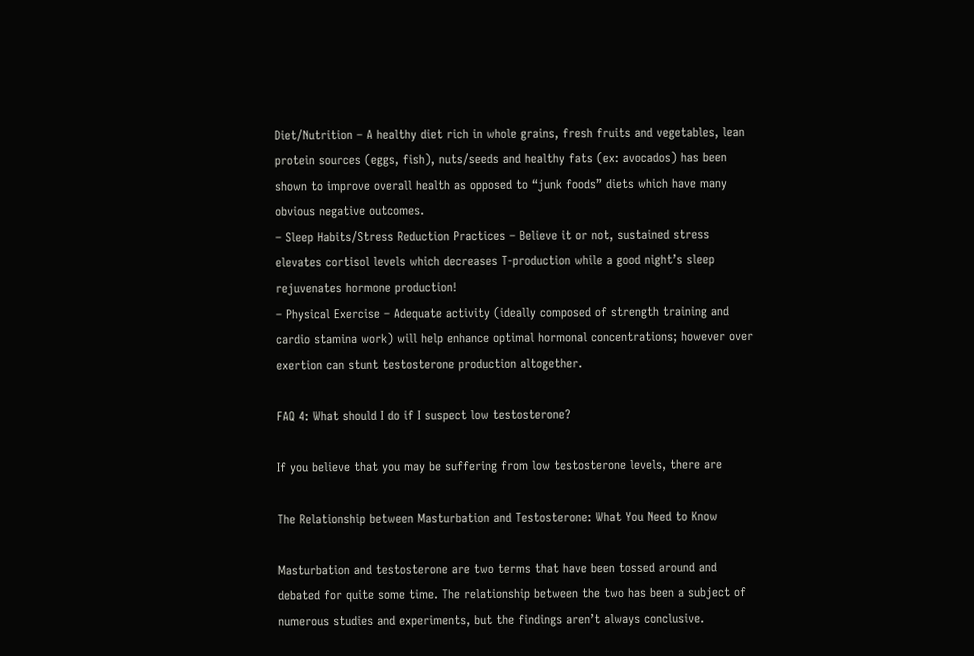Diet/Nutrition – A healthy diet rich in whole grains, fresh fruits and vegetables, lean protein sources (eggs, fish), nuts/seeds and healthy fats (ex: avocados) has been shown to improve overall health as opposed to “junk foods” diets which have many obvious negative outcomes.
– Sleep Habits/Stress Reduction Practices – Believe it or not, sustained stress elevates cortisol levels which decreases T-production while a good night’s sleep rejuvenates hormone production!
– Physical Exercise – Adequate activity (ideally composed of strength training and cardio stamina work) will help enhance optimal hormonal concentrations; however over exertion can stunt testosterone production altogether.

FAQ 4: What should I do if I suspect low testosterone?

If you believe that you may be suffering from low testosterone levels, there are

The Relationship between Masturbation and Testosterone: What You Need to Know

Masturbation and testosterone are two terms that have been tossed around and debated for quite some time. The relationship between the two has been a subject of numerous studies and experiments, but the findings aren’t always conclusive.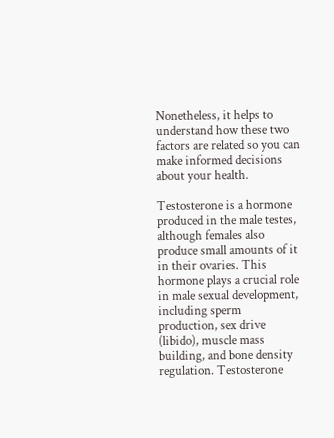Nonetheless, it helps to understand how these two factors are related so you can make informed decisions about your health.

Testosterone is a hormone produced in the male testes, although females also produce small amounts of it in their ovaries. This hormone plays a crucial role in male sexual development, including sperm production, sex drive (libido), muscle mass building, and bone density regulation. Testosterone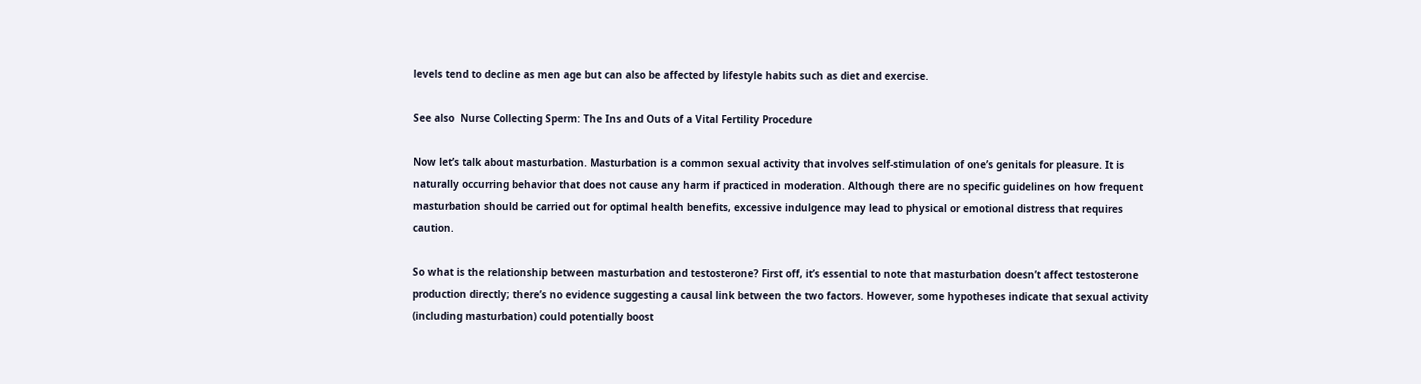levels tend to decline as men age but can also be affected by lifestyle habits such as diet and exercise.

See also  Nurse Collecting Sperm: The Ins and Outs of a Vital Fertility Procedure

Now let’s talk about masturbation. Masturbation is a common sexual activity that involves self-stimulation of one’s genitals for pleasure. It is naturally occurring behavior that does not cause any harm if practiced in moderation. Although there are no specific guidelines on how frequent masturbation should be carried out for optimal health benefits, excessive indulgence may lead to physical or emotional distress that requires caution.

So what is the relationship between masturbation and testosterone? First off, it’s essential to note that masturbation doesn’t affect testosterone production directly; there’s no evidence suggesting a causal link between the two factors. However, some hypotheses indicate that sexual activity (including masturbation) could potentially boost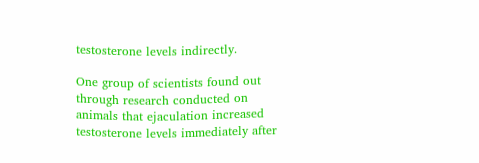testosterone levels indirectly.

One group of scientists found out through research conducted on animals that ejaculation increased testosterone levels immediately after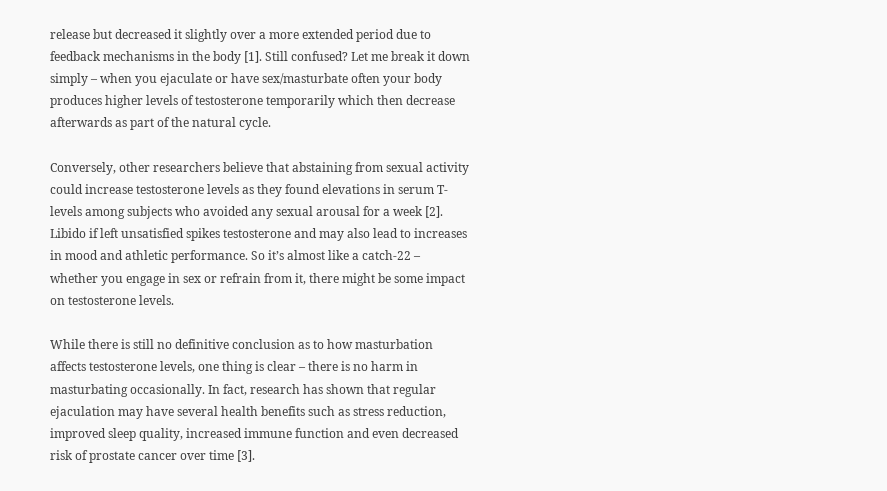release but decreased it slightly over a more extended period due to feedback mechanisms in the body [1]. Still confused? Let me break it down simply – when you ejaculate or have sex/masturbate often your body produces higher levels of testosterone temporarily which then decrease afterwards as part of the natural cycle.

Conversely, other researchers believe that abstaining from sexual activity could increase testosterone levels as they found elevations in serum T-levels among subjects who avoided any sexual arousal for a week [2]. Libido if left unsatisfied spikes testosterone and may also lead to increases in mood and athletic performance. So it’s almost like a catch-22 – whether you engage in sex or refrain from it, there might be some impact on testosterone levels.

While there is still no definitive conclusion as to how masturbation affects testosterone levels, one thing is clear – there is no harm in masturbating occasionally. In fact, research has shown that regular ejaculation may have several health benefits such as stress reduction, improved sleep quality, increased immune function and even decreased risk of prostate cancer over time [3].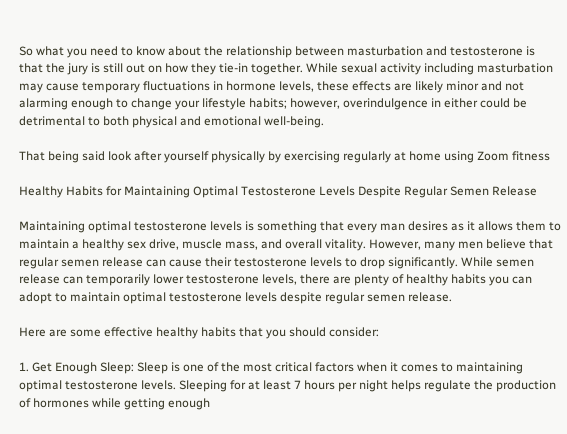So what you need to know about the relationship between masturbation and testosterone is that the jury is still out on how they tie-in together. While sexual activity including masturbation may cause temporary fluctuations in hormone levels, these effects are likely minor and not alarming enough to change your lifestyle habits; however, overindulgence in either could be detrimental to both physical and emotional well-being.

That being said look after yourself physically by exercising regularly at home using Zoom fitness

Healthy Habits for Maintaining Optimal Testosterone Levels Despite Regular Semen Release

Maintaining optimal testosterone levels is something that every man desires as it allows them to maintain a healthy sex drive, muscle mass, and overall vitality. However, many men believe that regular semen release can cause their testosterone levels to drop significantly. While semen release can temporarily lower testosterone levels, there are plenty of healthy habits you can adopt to maintain optimal testosterone levels despite regular semen release.

Here are some effective healthy habits that you should consider:

1. Get Enough Sleep: Sleep is one of the most critical factors when it comes to maintaining optimal testosterone levels. Sleeping for at least 7 hours per night helps regulate the production of hormones while getting enough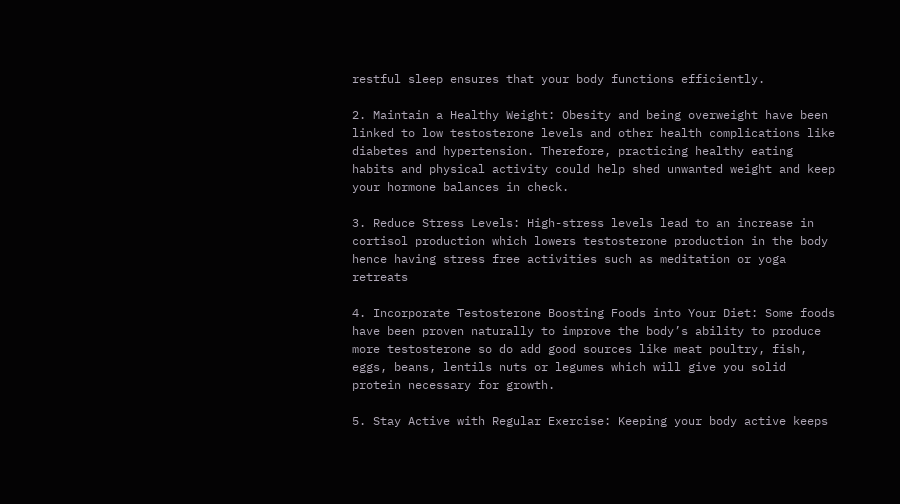restful sleep ensures that your body functions efficiently.

2. Maintain a Healthy Weight: Obesity and being overweight have been linked to low testosterone levels and other health complications like diabetes and hypertension. Therefore, practicing healthy eating habits and physical activity could help shed unwanted weight and keep your hormone balances in check.

3. Reduce Stress Levels: High-stress levels lead to an increase in cortisol production which lowers testosterone production in the body hence having stress free activities such as meditation or yoga retreats

4. Incorporate Testosterone Boosting Foods into Your Diet: Some foods have been proven naturally to improve the body’s ability to produce more testosterone so do add good sources like meat poultry, fish, eggs, beans, lentils nuts or legumes which will give you solid protein necessary for growth.

5. Stay Active with Regular Exercise: Keeping your body active keeps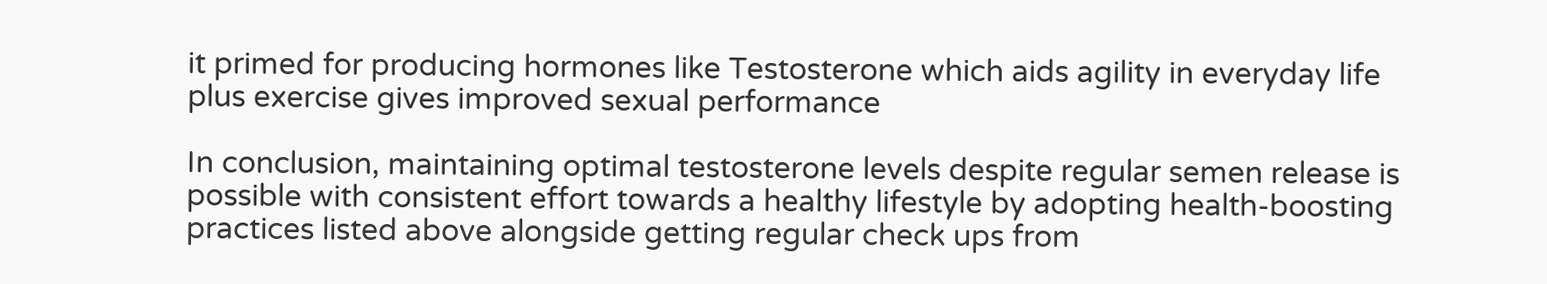it primed for producing hormones like Testosterone which aids agility in everyday life plus exercise gives improved sexual performance

In conclusion, maintaining optimal testosterone levels despite regular semen release is possible with consistent effort towards a healthy lifestyle by adopting health-boosting practices listed above alongside getting regular check ups from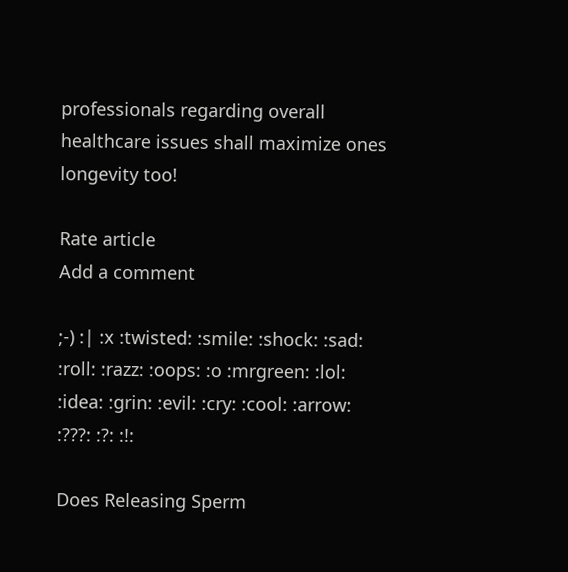professionals regarding overall healthcare issues shall maximize ones longevity too!

Rate article
Add a comment

;-) :| :x :twisted: :smile: :shock: :sad: :roll: :razz: :oops: :o :mrgreen: :lol: :idea: :grin: :evil: :cry: :cool: :arrow: :???: :?: :!:

Does Releasing Sperm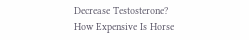Decrease Testosterone?
How Expensive Is Horse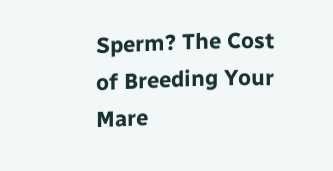Sperm? The Cost of Breeding Your Mare